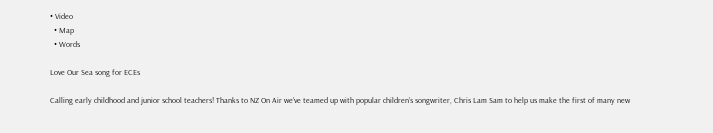• Video
  • Map
  • Words

Love Our Sea song for ECEs

Calling early childhood and junior school teachers! Thanks to NZ On Air we’ve teamed up with popular children’s songwriter, Chris Lam Sam to help us make the first of many new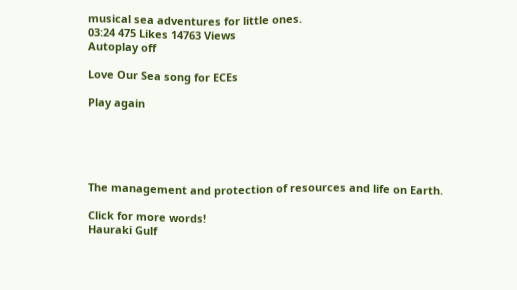musical sea adventures for little ones.
03:24 475 Likes 14763 Views
Autoplay off

Love Our Sea song for ECEs

Play again





The management and protection of resources and life on Earth.

Click for more words!
Hauraki Gulf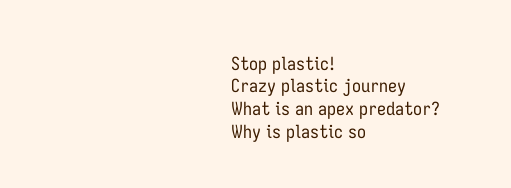Stop plastic!
Crazy plastic journey
What is an apex predator?
Why is plastic so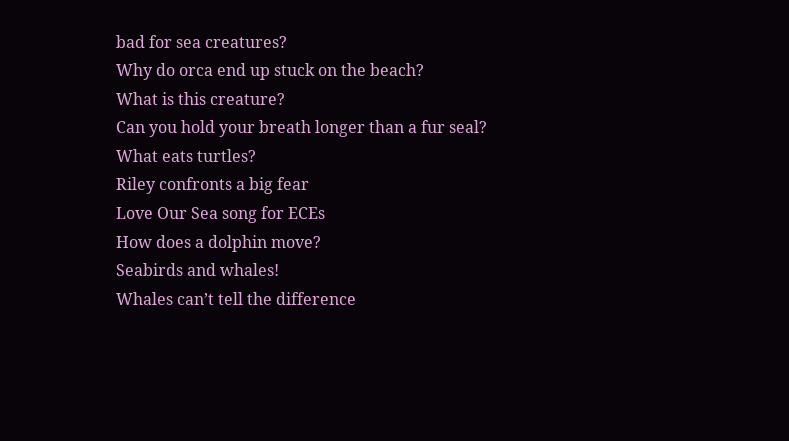bad for sea creatures?
Why do orca end up stuck on the beach?
What is this creature?
Can you hold your breath longer than a fur seal?
What eats turtles?
Riley confronts a big fear
Love Our Sea song for ECEs
How does a dolphin move?
Seabirds and whales!
Whales can’t tell the difference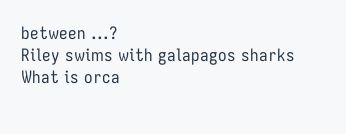between ...?
Riley swims with galapagos sharks
What is orca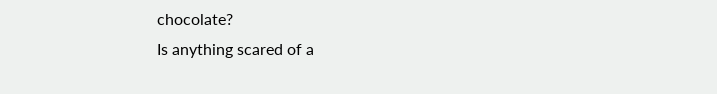chocolate?
Is anything scared of a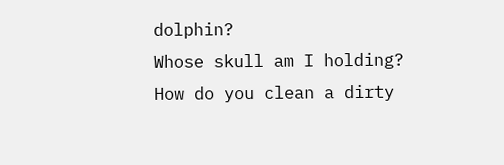dolphin?
Whose skull am I holding?
How do you clean a dirty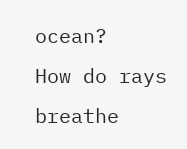ocean?
How do rays breathe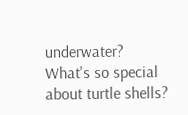underwater?
What's so special about turtle shells?